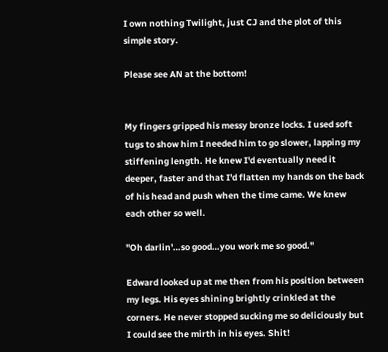I own nothing Twilight, just CJ and the plot of this simple story.

Please see AN at the bottom!


My fingers gripped his messy bronze locks. I used soft tugs to show him I needed him to go slower, lapping my stiffening length. He knew I'd eventually need it deeper, faster and that I'd flatten my hands on the back of his head and push when the time came. We knew each other so well.

"Oh darlin'…so good…you work me so good."

Edward looked up at me then from his position between my legs. His eyes shining brightly crinkled at the corners. He never stopped sucking me so deliciously but I could see the mirth in his eyes. Shit!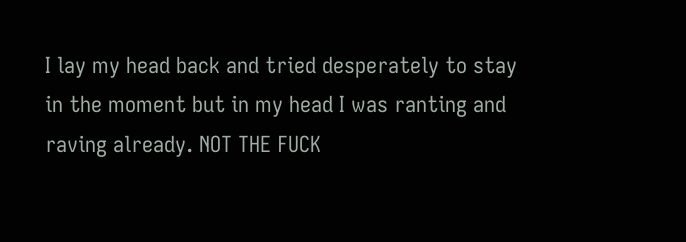I lay my head back and tried desperately to stay in the moment but in my head I was ranting and raving already. NOT THE FUCK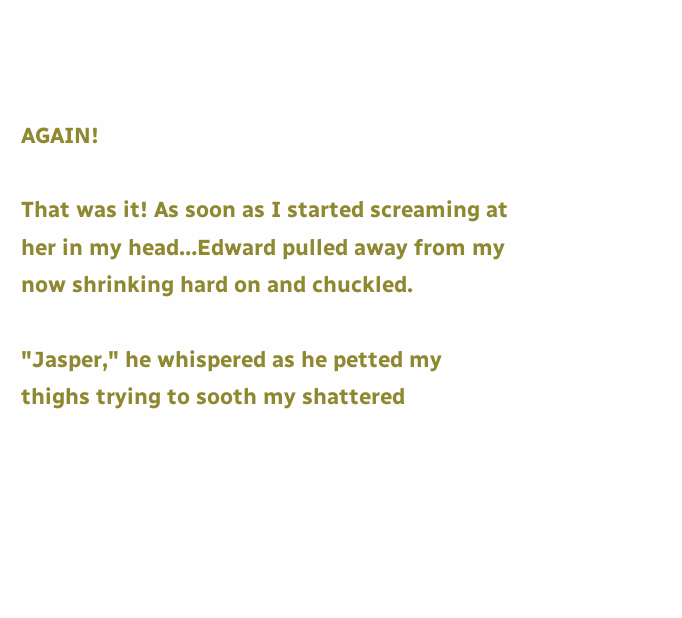AGAIN!

That was it! As soon as I started screaming at her in my head…Edward pulled away from my now shrinking hard on and chuckled.

"Jasper," he whispered as he petted my thighs trying to sooth my shattered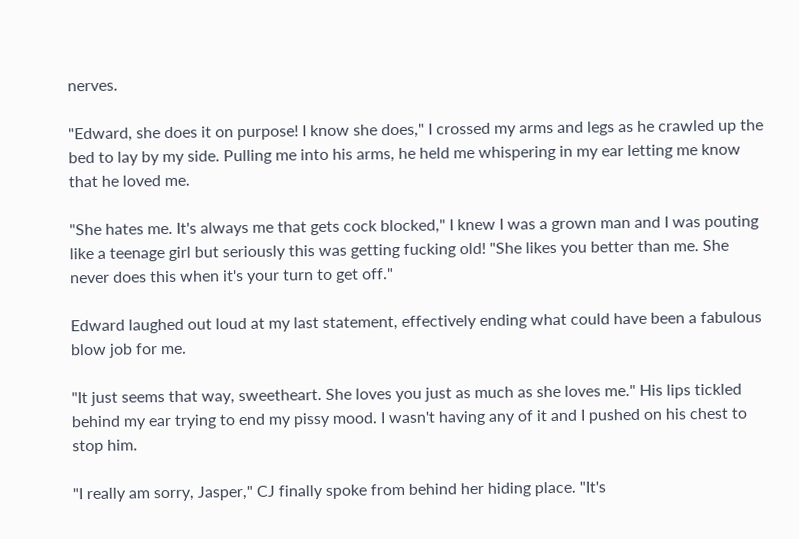nerves.

"Edward, she does it on purpose! I know she does," I crossed my arms and legs as he crawled up the bed to lay by my side. Pulling me into his arms, he held me whispering in my ear letting me know that he loved me.

"She hates me. It's always me that gets cock blocked," I knew I was a grown man and I was pouting like a teenage girl but seriously this was getting fucking old! "She likes you better than me. She never does this when it's your turn to get off."

Edward laughed out loud at my last statement, effectively ending what could have been a fabulous blow job for me.

"It just seems that way, sweetheart. She loves you just as much as she loves me." His lips tickled behind my ear trying to end my pissy mood. I wasn't having any of it and I pushed on his chest to stop him.

"I really am sorry, Jasper," CJ finally spoke from behind her hiding place. "It's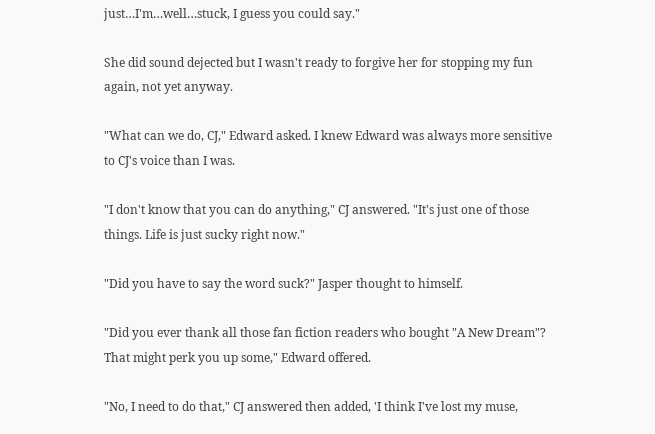just…I'm…well…stuck, I guess you could say."

She did sound dejected but I wasn't ready to forgive her for stopping my fun again, not yet anyway.

"What can we do, CJ," Edward asked. I knew Edward was always more sensitive to CJ's voice than I was.

"I don't know that you can do anything," CJ answered. "It's just one of those things. Life is just sucky right now."

"Did you have to say the word suck?" Jasper thought to himself.

"Did you ever thank all those fan fiction readers who bought "A New Dream"? That might perk you up some," Edward offered.

"No, I need to do that," CJ answered then added, 'I think I've lost my muse,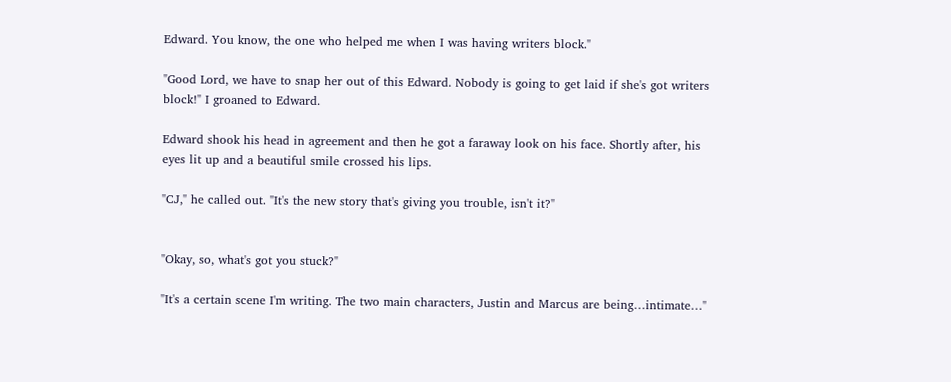Edward. You know, the one who helped me when I was having writers block."

"Good Lord, we have to snap her out of this Edward. Nobody is going to get laid if she's got writers block!" I groaned to Edward.

Edward shook his head in agreement and then he got a faraway look on his face. Shortly after, his eyes lit up and a beautiful smile crossed his lips.

"CJ," he called out. "It's the new story that's giving you trouble, isn't it?"


"Okay, so, what's got you stuck?"

"It's a certain scene I'm writing. The two main characters, Justin and Marcus are being…intimate…"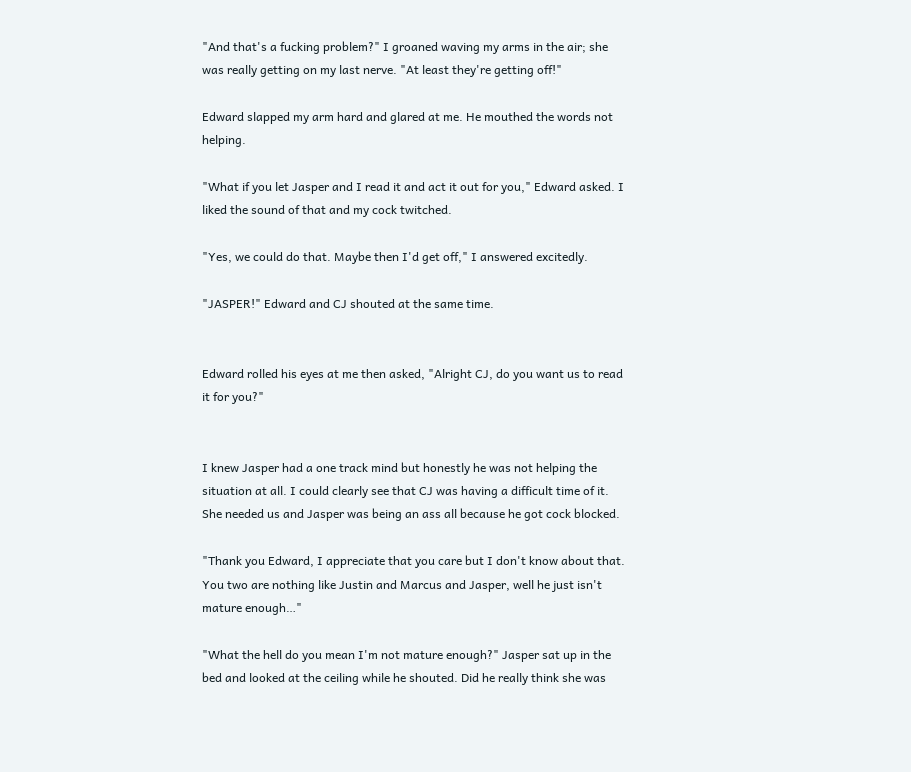"And that's a fucking problem?" I groaned waving my arms in the air; she was really getting on my last nerve. "At least they're getting off!"

Edward slapped my arm hard and glared at me. He mouthed the words not helping.

"What if you let Jasper and I read it and act it out for you," Edward asked. I liked the sound of that and my cock twitched.

"Yes, we could do that. Maybe then I'd get off," I answered excitedly.

"JASPER!" Edward and CJ shouted at the same time.


Edward rolled his eyes at me then asked, "Alright CJ, do you want us to read it for you?"


I knew Jasper had a one track mind but honestly he was not helping the situation at all. I could clearly see that CJ was having a difficult time of it. She needed us and Jasper was being an ass all because he got cock blocked.

"Thank you Edward, I appreciate that you care but I don't know about that. You two are nothing like Justin and Marcus and Jasper, well he just isn't mature enough…"

"What the hell do you mean I'm not mature enough?" Jasper sat up in the bed and looked at the ceiling while he shouted. Did he really think she was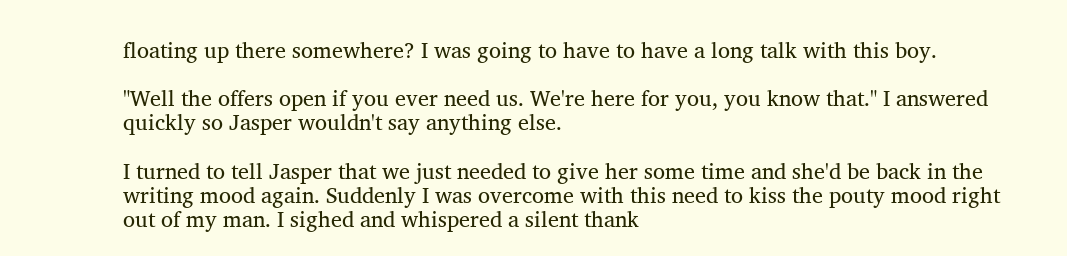floating up there somewhere? I was going to have to have a long talk with this boy.

"Well the offers open if you ever need us. We're here for you, you know that." I answered quickly so Jasper wouldn't say anything else.

I turned to tell Jasper that we just needed to give her some time and she'd be back in the writing mood again. Suddenly I was overcome with this need to kiss the pouty mood right out of my man. I sighed and whispered a silent thank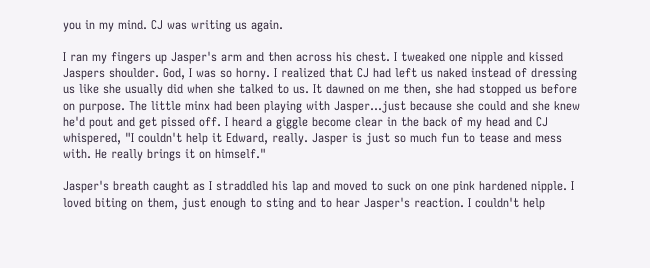you in my mind. CJ was writing us again.

I ran my fingers up Jasper's arm and then across his chest. I tweaked one nipple and kissed Jaspers shoulder. God, I was so horny. I realized that CJ had left us naked instead of dressing us like she usually did when she talked to us. It dawned on me then, she had stopped us before on purpose. The little minx had been playing with Jasper…just because she could and she knew he'd pout and get pissed off. I heard a giggle become clear in the back of my head and CJ whispered, "I couldn't help it Edward, really. Jasper is just so much fun to tease and mess with. He really brings it on himself."

Jasper's breath caught as I straddled his lap and moved to suck on one pink hardened nipple. I loved biting on them, just enough to sting and to hear Jasper's reaction. I couldn't help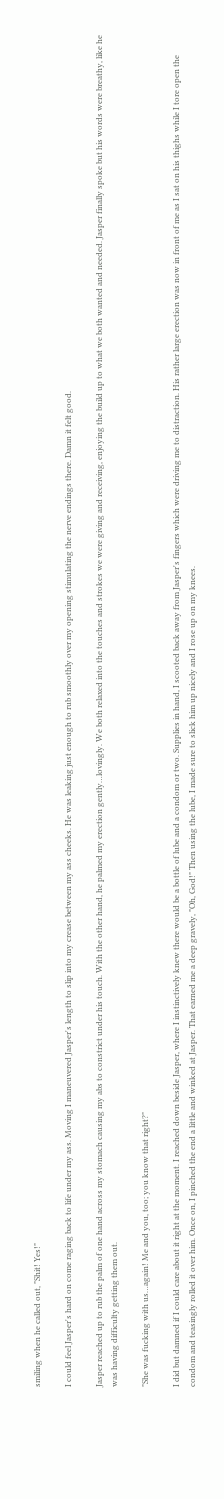smiling when he called out, "Shit! Yes!"

I could feel Jasper's hard on come raging back to life under my ass. Moving I maneuvered Jasper's length to slip into my crease between my ass cheeks. He was leaking just enough to rub smoothly over my opening stimulating the nerve endings there. Damn it felt good.

Jasper reached up to rub the palm of one hand across my stomach causing my abs to constrict under his touch. With the other hand, he palmed my erection gently…lovingly. We both relaxed into the touches and strokes we were giving and receiving, enjoying the build up to what we both wanted and needed. Jasper finally spoke but his words were breathy, like he was having difficulty getting them out.

"She was fucking with us…again! Me and you, too; you know that right?"

I did but damned if I could care about it right at the moment. I reached down beside Jasper, where I instinctively knew there would be a bottle of lube and a condom or two. Supplies in hand, I scooted back away from Jasper's fingers which were driving me to distraction. His rather large erection was now in front of me as I sat on his thighs while I tore open the condom and teasingly rolled it over him. Once on, I pinched the end a little and winked at Jasper. That earned me a deep gravely, "Oh, God!" Then using the lube, I made sure to slick him up nicely and I rose up on my knees.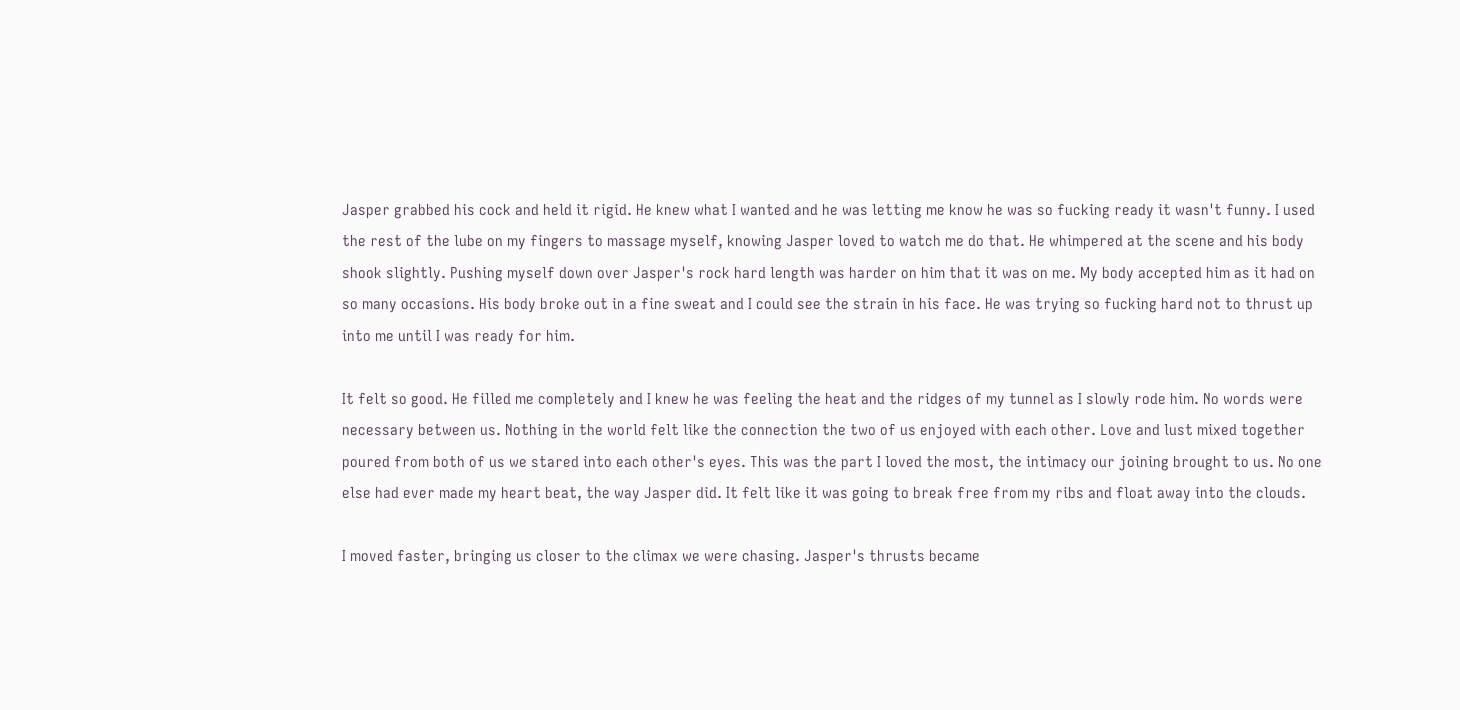Jasper grabbed his cock and held it rigid. He knew what I wanted and he was letting me know he was so fucking ready it wasn't funny. I used the rest of the lube on my fingers to massage myself, knowing Jasper loved to watch me do that. He whimpered at the scene and his body shook slightly. Pushing myself down over Jasper's rock hard length was harder on him that it was on me. My body accepted him as it had on so many occasions. His body broke out in a fine sweat and I could see the strain in his face. He was trying so fucking hard not to thrust up into me until I was ready for him.

It felt so good. He filled me completely and I knew he was feeling the heat and the ridges of my tunnel as I slowly rode him. No words were necessary between us. Nothing in the world felt like the connection the two of us enjoyed with each other. Love and lust mixed together poured from both of us we stared into each other's eyes. This was the part I loved the most, the intimacy our joining brought to us. No one else had ever made my heart beat, the way Jasper did. It felt like it was going to break free from my ribs and float away into the clouds.

I moved faster, bringing us closer to the climax we were chasing. Jasper's thrusts became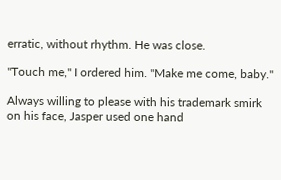erratic, without rhythm. He was close.

"Touch me," I ordered him. "Make me come, baby."

Always willing to please with his trademark smirk on his face, Jasper used one hand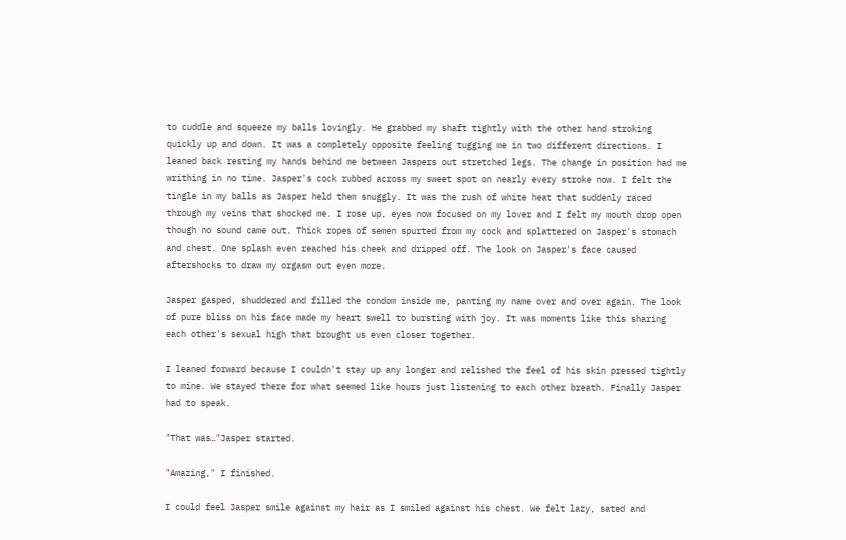to cuddle and squeeze my balls lovingly. He grabbed my shaft tightly with the other hand stroking quickly up and down. It was a completely opposite feeling tugging me in two different directions. I leaned back resting my hands behind me between Jaspers out stretched legs. The change in position had me writhing in no time. Jasper's cock rubbed across my sweet spot on nearly every stroke now. I felt the tingle in my balls as Jasper held them snuggly. It was the rush of white heat that suddenly raced through my veins that shocked me. I rose up, eyes now focused on my lover and I felt my mouth drop open though no sound came out. Thick ropes of semen spurted from my cock and splattered on Jasper's stomach and chest. One splash even reached his cheek and dripped off. The look on Jasper's face caused aftershocks to draw my orgasm out even more.

Jasper gasped, shuddered and filled the condom inside me, panting my name over and over again. The look of pure bliss on his face made my heart swell to bursting with joy. It was moments like this sharing each other's sexual high that brought us even closer together.

I leaned forward because I couldn't stay up any longer and relished the feel of his skin pressed tightly to mine. We stayed there for what seemed like hours just listening to each other breath. Finally Jasper had to speak.

"That was…"Jasper started.

"Amazing," I finished.

I could feel Jasper smile against my hair as I smiled against his chest. We felt lazy, sated and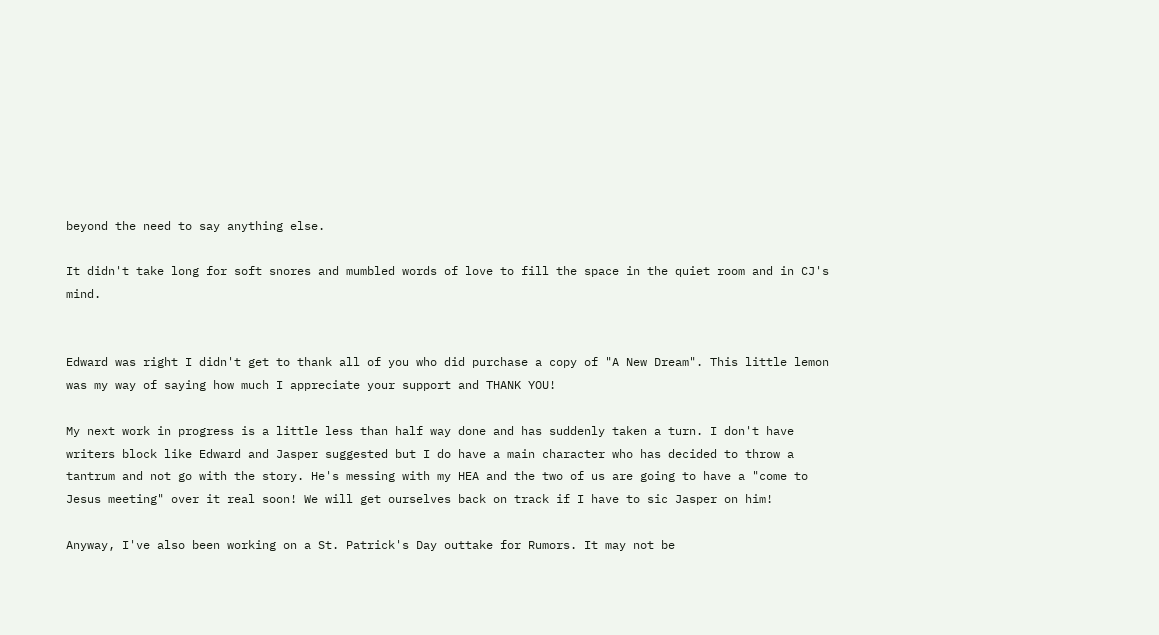beyond the need to say anything else.

It didn't take long for soft snores and mumbled words of love to fill the space in the quiet room and in CJ's mind.


Edward was right I didn't get to thank all of you who did purchase a copy of "A New Dream". This little lemon was my way of saying how much I appreciate your support and THANK YOU!

My next work in progress is a little less than half way done and has suddenly taken a turn. I don't have writers block like Edward and Jasper suggested but I do have a main character who has decided to throw a tantrum and not go with the story. He's messing with my HEA and the two of us are going to have a "come to Jesus meeting" over it real soon! We will get ourselves back on track if I have to sic Jasper on him!

Anyway, I've also been working on a St. Patrick's Day outtake for Rumors. It may not be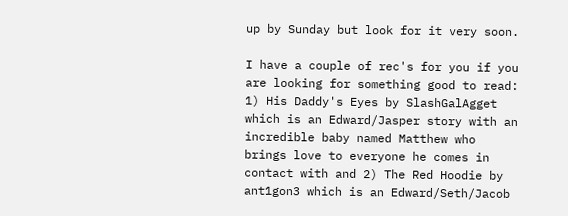up by Sunday but look for it very soon.

I have a couple of rec's for you if you are looking for something good to read: 1) His Daddy's Eyes by SlashGalAgget which is an Edward/Jasper story with an incredible baby named Matthew who brings love to everyone he comes in contact with and 2) The Red Hoodie by ant1gon3 which is an Edward/Seth/Jacob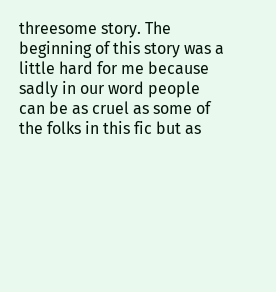threesome story. The beginning of this story was a little hard for me because sadly in our word people can be as cruel as some of the folks in this fic but as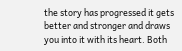the story has progressed it gets better and stronger and draws you into it with its heart. Both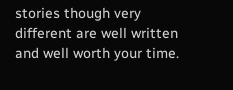stories though very different are well written and well worth your time.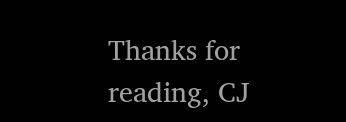Thanks for reading, CJ